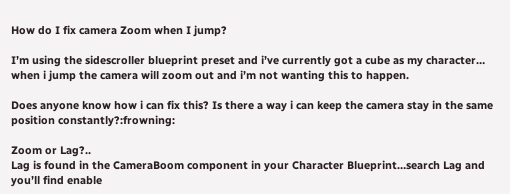How do I fix camera Zoom when I jump?

I’m using the sidescroller blueprint preset and i’ve currently got a cube as my character… when i jump the camera will zoom out and i’m not wanting this to happen.

Does anyone know how i can fix this? Is there a way i can keep the camera stay in the same position constantly?:frowning:

Zoom or Lag?..
Lag is found in the CameraBoom component in your Character Blueprint…search Lag and you’ll find enable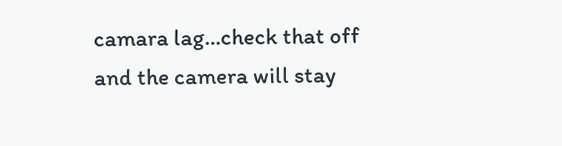camara lag…check that off and the camera will stay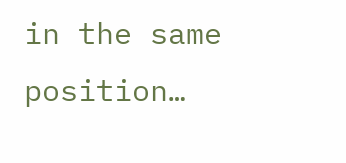in the same position…